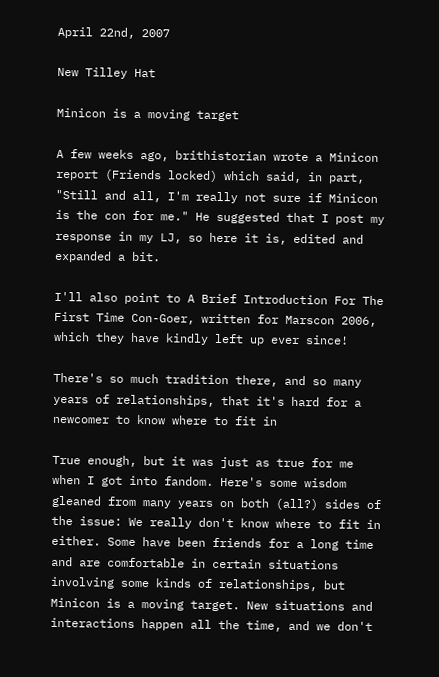April 22nd, 2007

New Tilley Hat

Minicon is a moving target

A few weeks ago, brithistorian wrote a Minicon report (Friends locked) which said, in part, "Still and all, I'm really not sure if Minicon is the con for me." He suggested that I post my response in my LJ, so here it is, edited and expanded a bit.

I'll also point to A Brief Introduction For The First Time Con-Goer, written for Marscon 2006, which they have kindly left up ever since!

There's so much tradition there, and so many years of relationships, that it's hard for a newcomer to know where to fit in

True enough, but it was just as true for me when I got into fandom. Here's some wisdom gleaned from many years on both (all?) sides of the issue: We really don't know where to fit in either. Some have been friends for a long time and are comfortable in certain situations involving some kinds of relationships, but Minicon is a moving target. New situations and interactions happen all the time, and we don't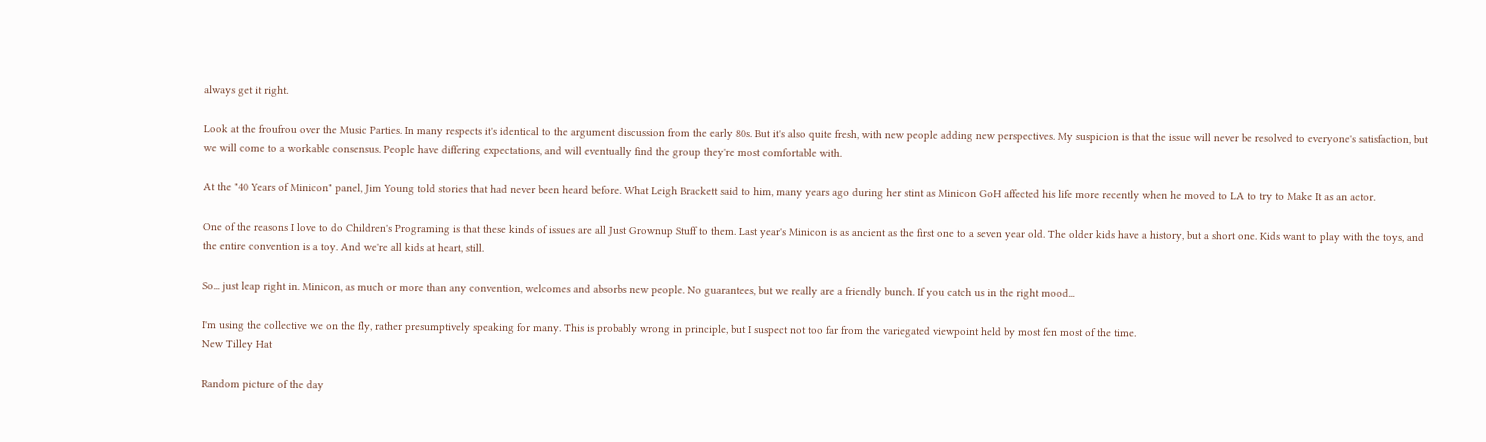always get it right.

Look at the froufrou over the Music Parties. In many respects it's identical to the argument discussion from the early 80s. But it's also quite fresh, with new people adding new perspectives. My suspicion is that the issue will never be resolved to everyone's satisfaction, but we will come to a workable consensus. People have differing expectations, and will eventually find the group they're most comfortable with.

At the "40 Years of Minicon" panel, Jim Young told stories that had never been heard before. What Leigh Brackett said to him, many years ago during her stint as Minicon GoH affected his life more recently when he moved to LA to try to Make It as an actor.

One of the reasons I love to do Children's Programing is that these kinds of issues are all Just Grownup Stuff to them. Last year's Minicon is as ancient as the first one to a seven year old. The older kids have a history, but a short one. Kids want to play with the toys, and the entire convention is a toy. And we're all kids at heart, still.

So... just leap right in. Minicon, as much or more than any convention, welcomes and absorbs new people. No guarantees, but we really are a friendly bunch. If you catch us in the right mood...

I'm using the collective we on the fly, rather presumptively speaking for many. This is probably wrong in principle, but I suspect not too far from the variegated viewpoint held by most fen most of the time.
New Tilley Hat

Random picture of the day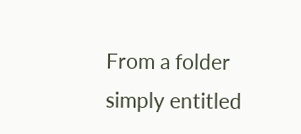From a folder simply entitled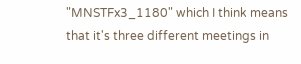"MNSTFx3_1180" which I think means that it's three different meetings in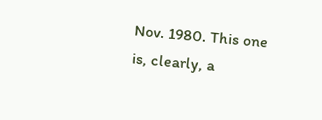Nov. 1980. This one is, clearly, a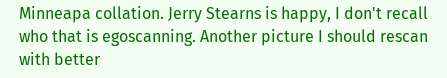Minneapa collation. Jerry Stearns is happy, I don't recall who that is egoscanning. Another picture I should rescan with better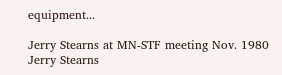equipment...

Jerry Stearns at MN-STF meeting Nov. 1980
Jerry Stearns